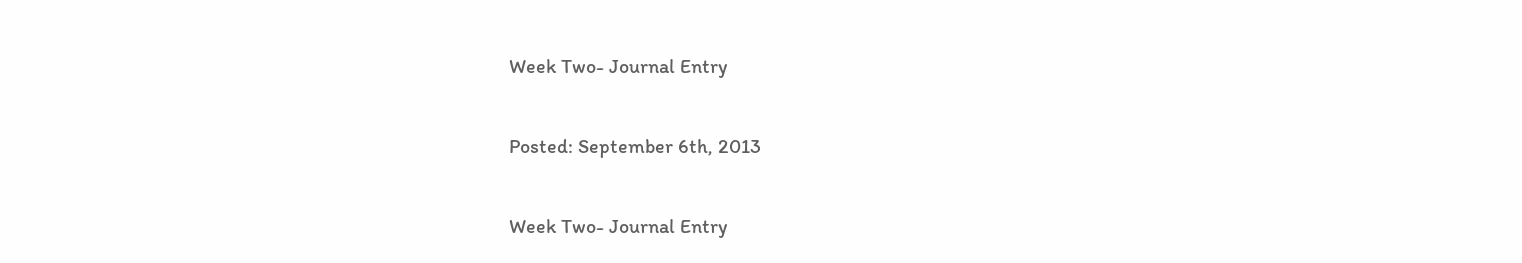Week Two- Journal Entry

Posted: September 6th, 2013

Week Two- Journal Entry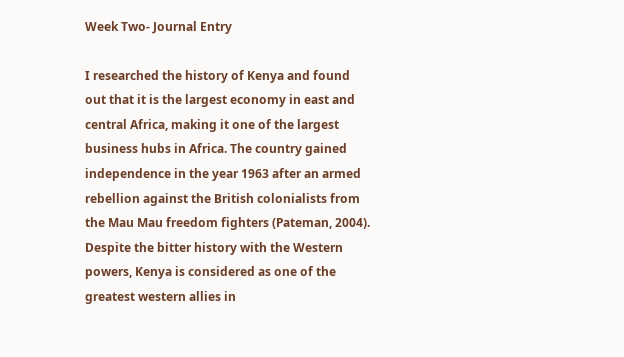Week Two- Journal Entry

I researched the history of Kenya and found out that it is the largest economy in east and central Africa, making it one of the largest business hubs in Africa. The country gained independence in the year 1963 after an armed rebellion against the British colonialists from the Mau Mau freedom fighters (Pateman, 2004). Despite the bitter history with the Western powers, Kenya is considered as one of the greatest western allies in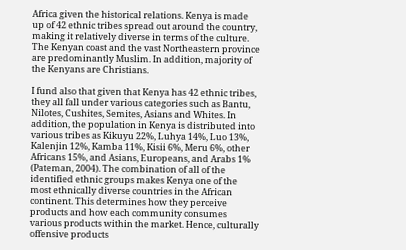Africa given the historical relations. Kenya is made up of 42 ethnic tribes spread out around the country, making it relatively diverse in terms of the culture. The Kenyan coast and the vast Northeastern province are predominantly Muslim. In addition, majority of the Kenyans are Christians.

I fund also that given that Kenya has 42 ethnic tribes, they all fall under various categories such as Bantu, Nilotes, Cushites, Semites, Asians and Whites. In addition, the population in Kenya is distributed into various tribes as Kikuyu 22%, Luhya 14%, Luo 13%, Kalenjin 12%, Kamba 11%, Kisii 6%, Meru 6%, other Africans 15%, and Asians, Europeans, and Arabs 1% (Pateman, 2004). The combination of all of the identified ethnic groups makes Kenya one of the most ethnically diverse countries in the African continent. This determines how they perceive products and how each community consumes various products within the market. Hence, culturally offensive products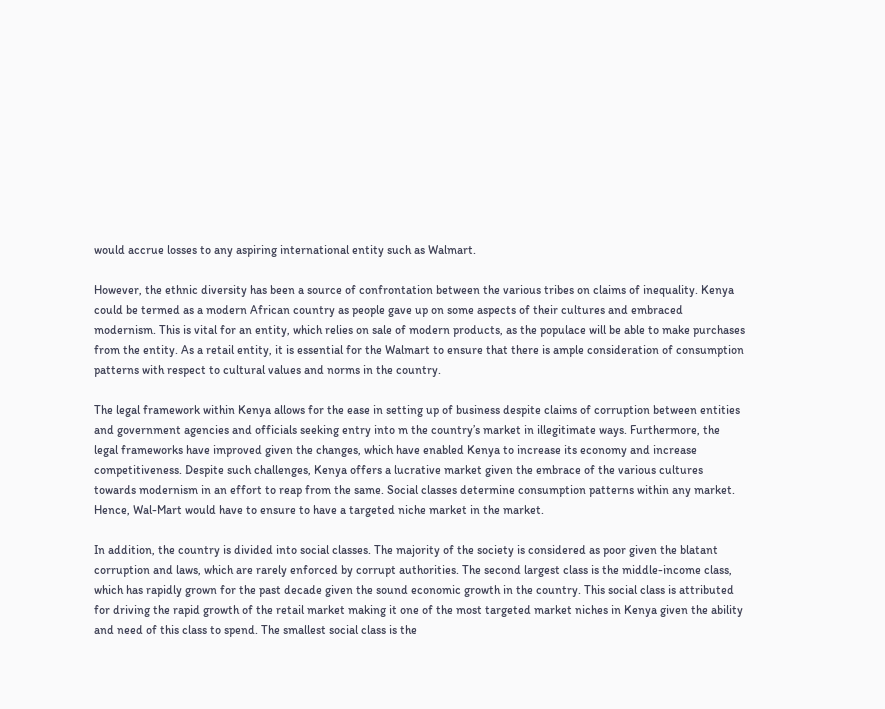would accrue losses to any aspiring international entity such as Walmart.

However, the ethnic diversity has been a source of confrontation between the various tribes on claims of inequality. Kenya could be termed as a modern African country as people gave up on some aspects of their cultures and embraced modernism. This is vital for an entity, which relies on sale of modern products, as the populace will be able to make purchases from the entity. As a retail entity, it is essential for the Walmart to ensure that there is ample consideration of consumption patterns with respect to cultural values and norms in the country.

The legal framework within Kenya allows for the ease in setting up of business despite claims of corruption between entities and government agencies and officials seeking entry into m the country’s market in illegitimate ways. Furthermore, the legal frameworks have improved given the changes, which have enabled Kenya to increase its economy and increase competitiveness. Despite such challenges, Kenya offers a lucrative market given the embrace of the various cultures towards modernism in an effort to reap from the same. Social classes determine consumption patterns within any market. Hence, Wal-Mart would have to ensure to have a targeted niche market in the market.

In addition, the country is divided into social classes. The majority of the society is considered as poor given the blatant corruption and laws, which are rarely enforced by corrupt authorities. The second largest class is the middle-income class, which has rapidly grown for the past decade given the sound economic growth in the country. This social class is attributed for driving the rapid growth of the retail market making it one of the most targeted market niches in Kenya given the ability and need of this class to spend. The smallest social class is the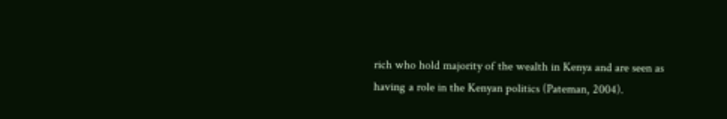rich who hold majority of the wealth in Kenya and are seen as having a role in the Kenyan politics (Pateman, 2004).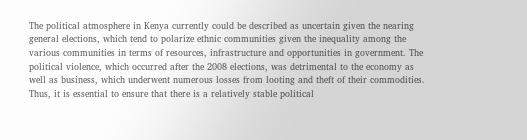The political atmosphere in Kenya currently could be described as uncertain given the nearing general elections, which tend to polarize ethnic communities given the inequality among the various communities in terms of resources, infrastructure and opportunities in government. The political violence, which occurred after the 2008 elections, was detrimental to the economy as well as business, which underwent numerous losses from looting and theft of their commodities. Thus, it is essential to ensure that there is a relatively stable political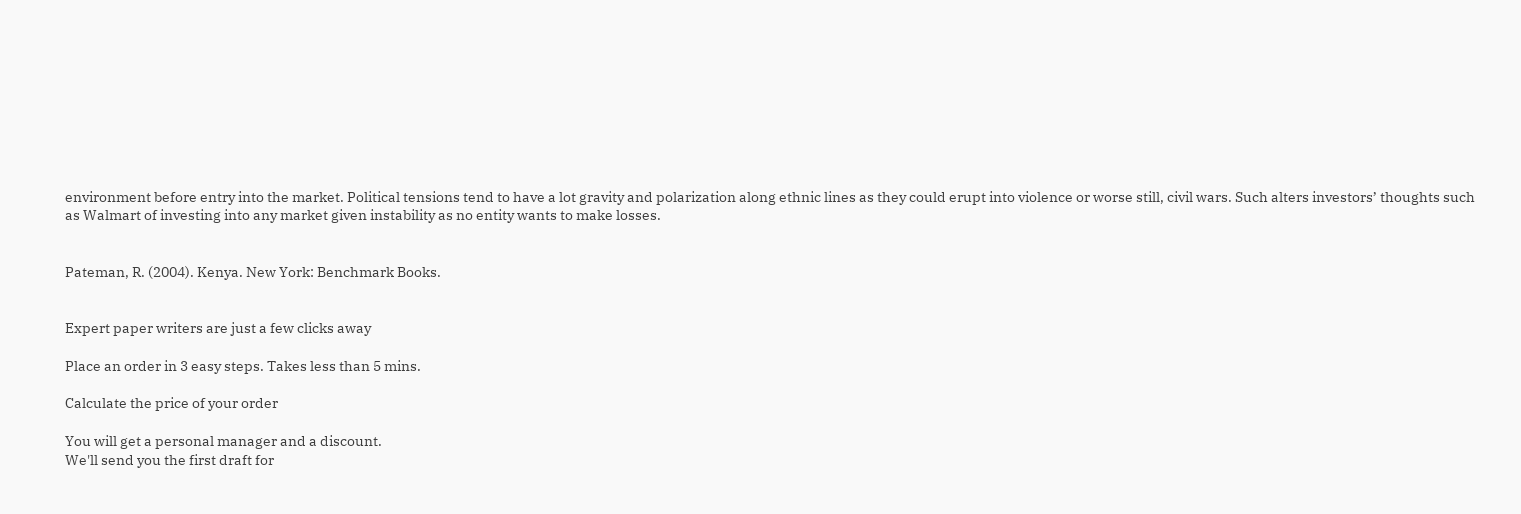environment before entry into the market. Political tensions tend to have a lot gravity and polarization along ethnic lines as they could erupt into violence or worse still, civil wars. Such alters investors’ thoughts such as Walmart of investing into any market given instability as no entity wants to make losses.


Pateman, R. (2004). Kenya. New York: Benchmark Books.


Expert paper writers are just a few clicks away

Place an order in 3 easy steps. Takes less than 5 mins.

Calculate the price of your order

You will get a personal manager and a discount.
We'll send you the first draft for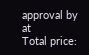approval by at
Total price: